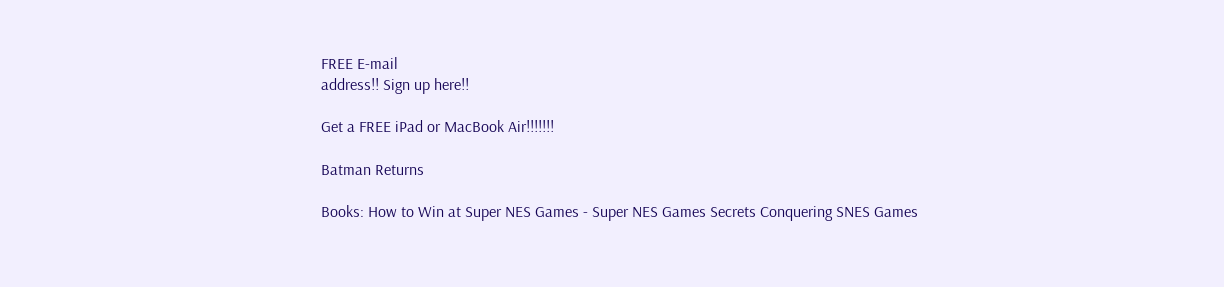FREE E-mail
address!! Sign up here!!

Get a FREE iPad or MacBook Air!!!!!!!

Batman Returns

Books: How to Win at Super NES Games - Super NES Games Secrets Conquering SNES Games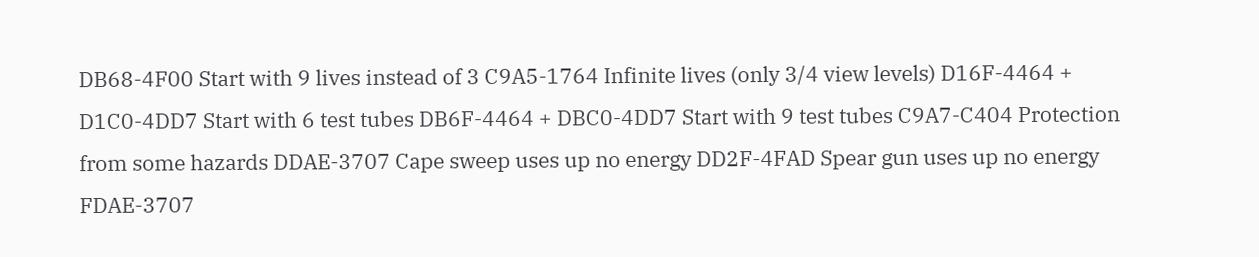DB68-4F00 Start with 9 lives instead of 3 C9A5-1764 Infinite lives (only 3/4 view levels) D16F-4464 + D1C0-4DD7 Start with 6 test tubes DB6F-4464 + DBC0-4DD7 Start with 9 test tubes C9A7-C404 Protection from some hazards DDAE-3707 Cape sweep uses up no energy DD2F-4FAD Spear gun uses up no energy FDAE-3707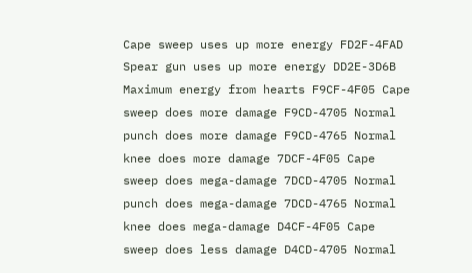Cape sweep uses up more energy FD2F-4FAD Spear gun uses up more energy DD2E-3D6B Maximum energy from hearts F9CF-4F05 Cape sweep does more damage F9CD-4705 Normal punch does more damage F9CD-4765 Normal knee does more damage 7DCF-4F05 Cape sweep does mega-damage 7DCD-4705 Normal punch does mega-damage 7DCD-4765 Normal knee does mega-damage D4CF-4F05 Cape sweep does less damage D4CD-4705 Normal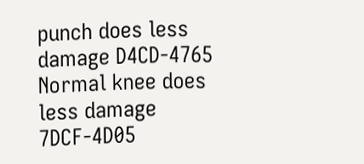punch does less damage D4CD-4765 Normal knee does less damage 7DCF-4D05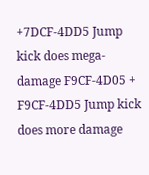+7DCF-4DD5 Jump kick does mega-damage F9CF-4D05 + F9CF-4DD5 Jump kick does more damage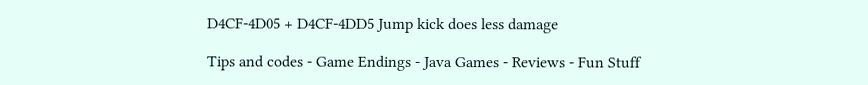D4CF-4D05 + D4CF-4DD5 Jump kick does less damage

Tips and codes - Game Endings - Java Games - Reviews - Fun Stuff